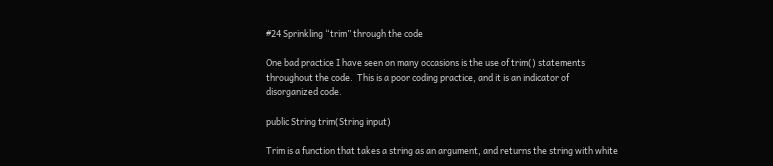#24 Sprinkling “trim” through the code

One bad practice I have seen on many occasions is the use of trim() statements throughout the code.  This is a poor coding practice, and it is an indicator of disorganized code.

public String trim(String input)

Trim is a function that takes a string as an argument, and returns the string with white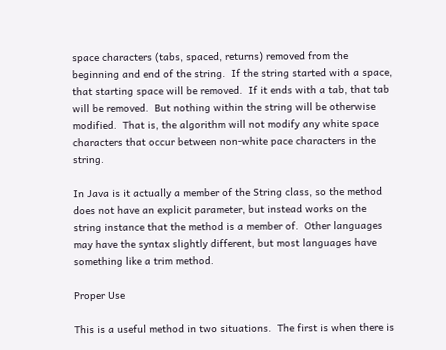space characters (tabs, spaced, returns) removed from the beginning and end of the string.  If the string started with a space, that starting space will be removed.  If it ends with a tab, that tab will be removed.  But nothing within the string will be otherwise modified.  That is, the algorithm will not modify any white space characters that occur between non-white pace characters in the string.

In Java is it actually a member of the String class, so the method does not have an explicit parameter, but instead works on the string instance that the method is a member of.  Other languages may have the syntax slightly different, but most languages have something like a trim method.

Proper Use

This is a useful method in two situations.  The first is when there is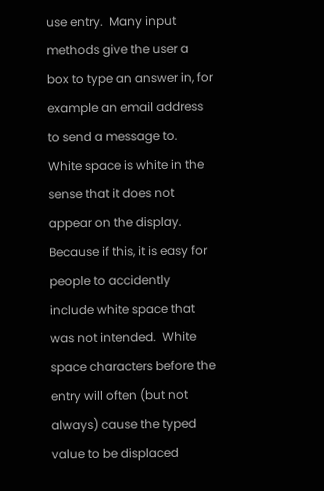use entry.  Many input methods give the user a box to type an answer in, for example an email address to send a message to.  White space is white in the sense that it does not appear on the display.  Because if this, it is easy for people to accidently include white space that was not intended.  White space characters before the entry will often (but not always) cause the typed value to be displaced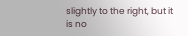slightly to the right, but it is no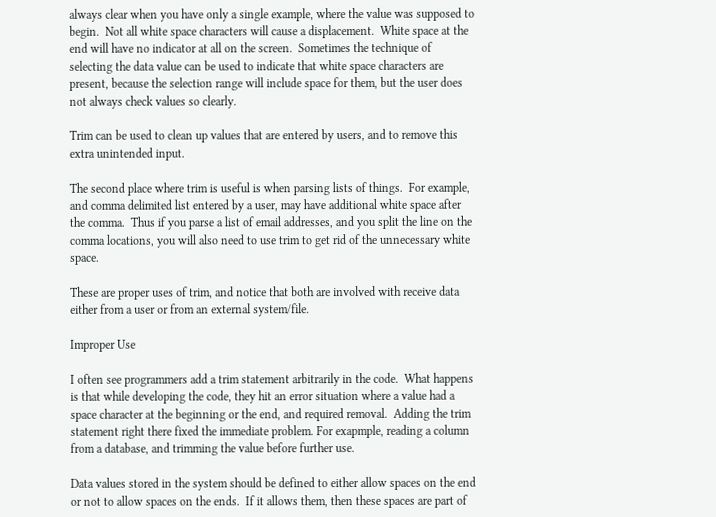always clear when you have only a single example, where the value was supposed to begin.  Not all white space characters will cause a displacement.  White space at the end will have no indicator at all on the screen.  Sometimes the technique of selecting the data value can be used to indicate that white space characters are present, because the selection range will include space for them, but the user does not always check values so clearly.

Trim can be used to clean up values that are entered by users, and to remove this extra unintended input.

The second place where trim is useful is when parsing lists of things.  For example, and comma delimited list entered by a user, may have additional white space after the comma.  Thus if you parse a list of email addresses, and you split the line on the comma locations, you will also need to use trim to get rid of the unnecessary white space.

These are proper uses of trim, and notice that both are involved with receive data either from a user or from an external system/file.

Improper Use

I often see programmers add a trim statement arbitrarily in the code.  What happens is that while developing the code, they hit an error situation where a value had a space character at the beginning or the end, and required removal.  Adding the trim statement right there fixed the immediate problem. For exapmple, reading a column from a database, and trimming the value before further use.

Data values stored in the system should be defined to either allow spaces on the end or not to allow spaces on the ends.  If it allows them, then these spaces are part of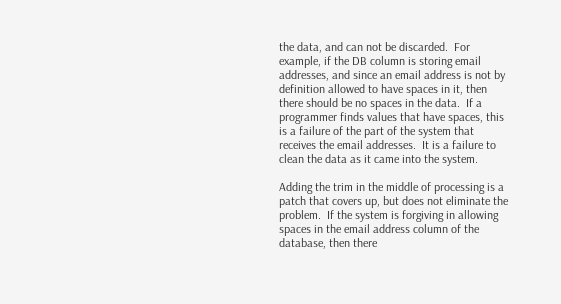the data, and can not be discarded.  For example, if the DB column is storing email addresses, and since an email address is not by definition allowed to have spaces in it, then there should be no spaces in the data.  If a programmer finds values that have spaces, this is a failure of the part of the system that receives the email addresses.  It is a failure to clean the data as it came into the system.

Adding the trim in the middle of processing is a patch that covers up, but does not eliminate the problem.  If the system is forgiving in allowing spaces in the email address column of the database, then there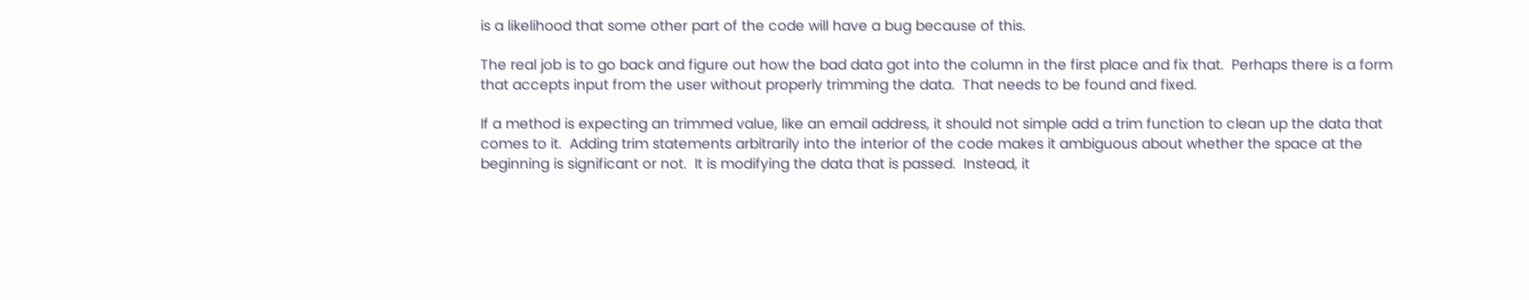is a likelihood that some other part of the code will have a bug because of this.

The real job is to go back and figure out how the bad data got into the column in the first place and fix that.  Perhaps there is a form that accepts input from the user without properly trimming the data.  That needs to be found and fixed.

If a method is expecting an trimmed value, like an email address, it should not simple add a trim function to clean up the data that comes to it.  Adding trim statements arbitrarily into the interior of the code makes it ambiguous about whether the space at the beginning is significant or not.  It is modifying the data that is passed.  Instead, it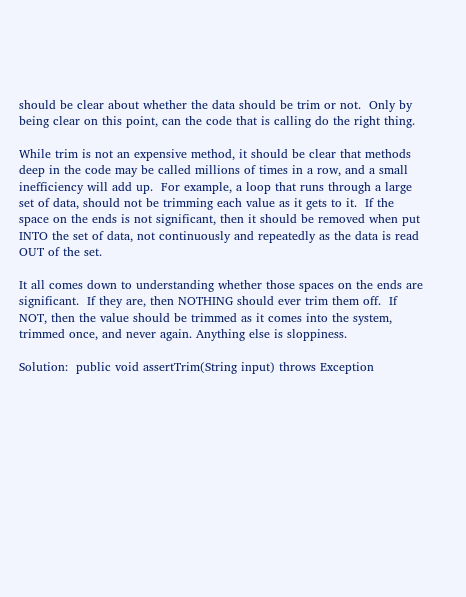should be clear about whether the data should be trim or not.  Only by being clear on this point, can the code that is calling do the right thing.

While trim is not an expensive method, it should be clear that methods deep in the code may be called millions of times in a row, and a small inefficiency will add up.  For example, a loop that runs through a large set of data, should not be trimming each value as it gets to it.  If the space on the ends is not significant, then it should be removed when put INTO the set of data, not continuously and repeatedly as the data is read OUT of the set.

It all comes down to understanding whether those spaces on the ends are significant.  If they are, then NOTHING should ever trim them off.  If NOT, then the value should be trimmed as it comes into the system, trimmed once, and never again. Anything else is sloppiness.

Solution:  public void assertTrim(String input) throws Exception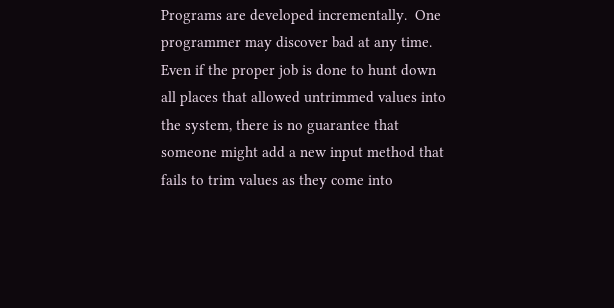Programs are developed incrementally.  One programmer may discover bad at any time.  Even if the proper job is done to hunt down all places that allowed untrimmed values into the system, there is no guarantee that someone might add a new input method that fails to trim values as they come into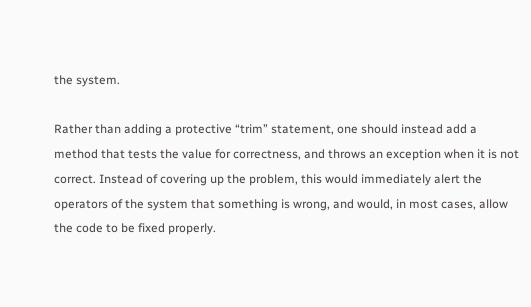the system.

Rather than adding a protective “trim” statement, one should instead add a method that tests the value for correctness, and throws an exception when it is not correct. Instead of covering up the problem, this would immediately alert the operators of the system that something is wrong, and would, in most cases, allow the code to be fixed properly.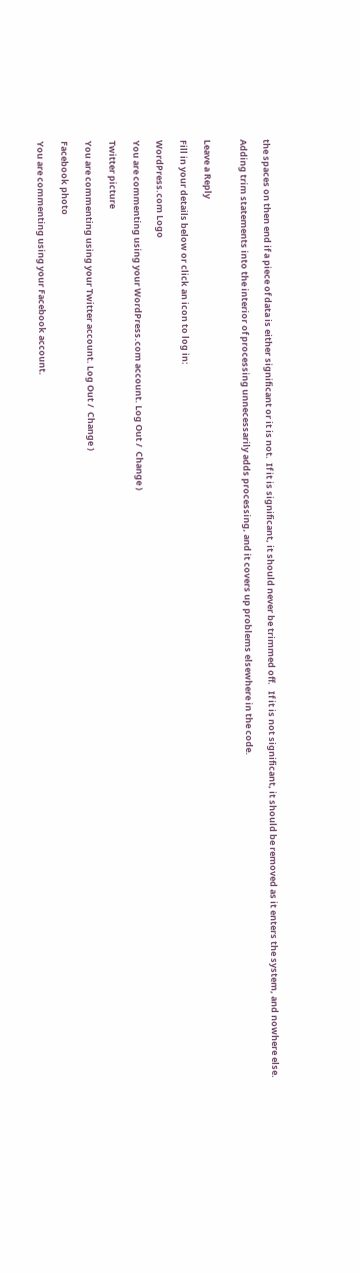the spaces on then end if a piece of data is either significant or it is not.  If it is significant, it should never be trimmed off.   If it is not significant, it should be removed as it enters the system, and nowhere else.

Adding trim statements into the interior of processing unnecessarily adds processing, and it covers up problems elsewhere in the code.


Leave a Reply

Fill in your details below or click an icon to log in:

WordPress.com Logo

You are commenting using your WordPress.com account. Log Out /  Change )

Twitter picture

You are commenting using your Twitter account. Log Out /  Change )

Facebook photo

You are commenting using your Facebook account.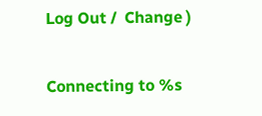Log Out /  Change )

Connecting to %s